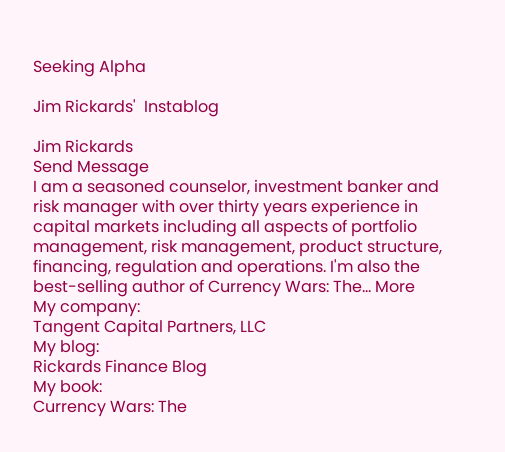Seeking Alpha

Jim Rickards'  Instablog

Jim Rickards
Send Message
I am a seasoned counselor, investment banker and risk manager with over thirty years experience in capital markets including all aspects of portfolio management, risk management, product structure, financing, regulation and operations. I'm also the best-selling author of Currency Wars: The... More
My company:
Tangent Capital Partners, LLC
My blog:
Rickards Finance Blog
My book:
Currency Wars: The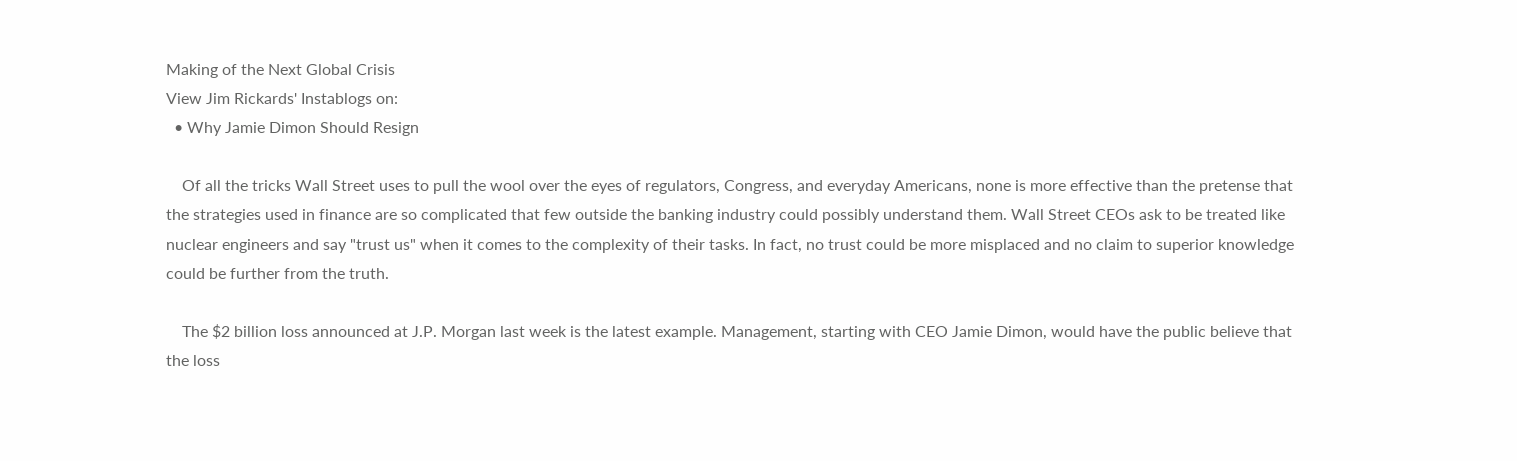Making of the Next Global Crisis
View Jim Rickards' Instablogs on:
  • Why Jamie Dimon Should Resign

    Of all the tricks Wall Street uses to pull the wool over the eyes of regulators, Congress, and everyday Americans, none is more effective than the pretense that the strategies used in finance are so complicated that few outside the banking industry could possibly understand them. Wall Street CEOs ask to be treated like nuclear engineers and say "trust us" when it comes to the complexity of their tasks. In fact, no trust could be more misplaced and no claim to superior knowledge could be further from the truth.

    The $2 billion loss announced at J.P. Morgan last week is the latest example. Management, starting with CEO Jamie Dimon, would have the public believe that the loss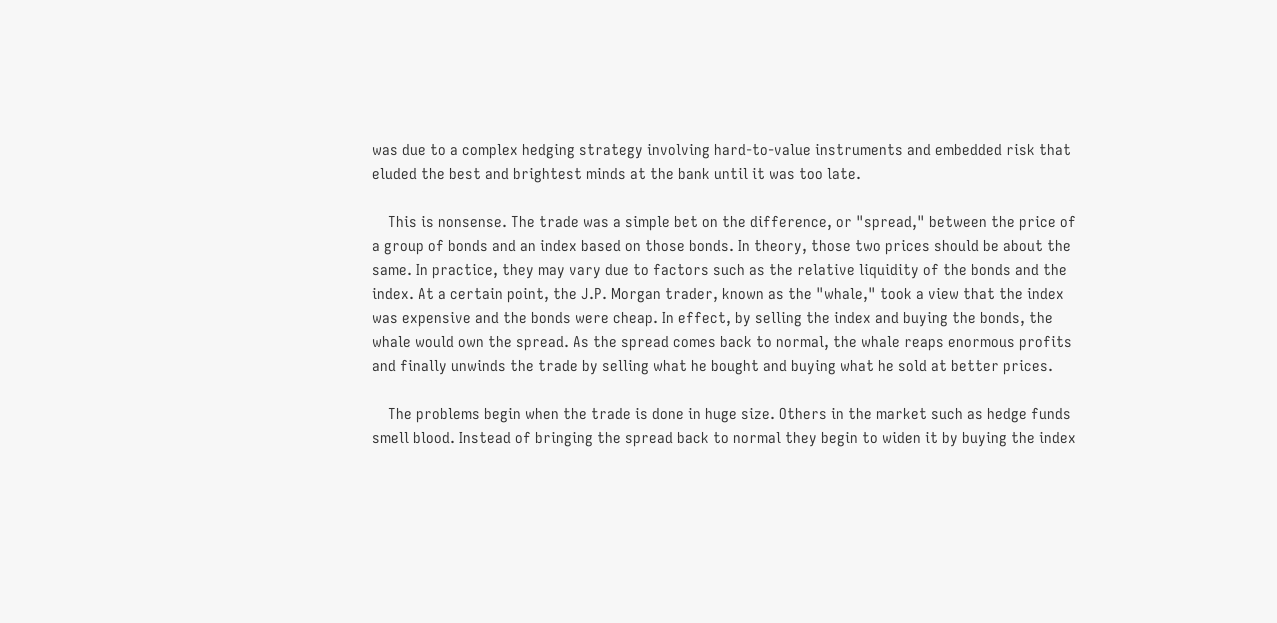was due to a complex hedging strategy involving hard-to-value instruments and embedded risk that eluded the best and brightest minds at the bank until it was too late.

    This is nonsense. The trade was a simple bet on the difference, or "spread," between the price of a group of bonds and an index based on those bonds. In theory, those two prices should be about the same. In practice, they may vary due to factors such as the relative liquidity of the bonds and the index. At a certain point, the J.P. Morgan trader, known as the "whale," took a view that the index was expensive and the bonds were cheap. In effect, by selling the index and buying the bonds, the whale would own the spread. As the spread comes back to normal, the whale reaps enormous profits and finally unwinds the trade by selling what he bought and buying what he sold at better prices.

    The problems begin when the trade is done in huge size. Others in the market such as hedge funds smell blood. Instead of bringing the spread back to normal they begin to widen it by buying the index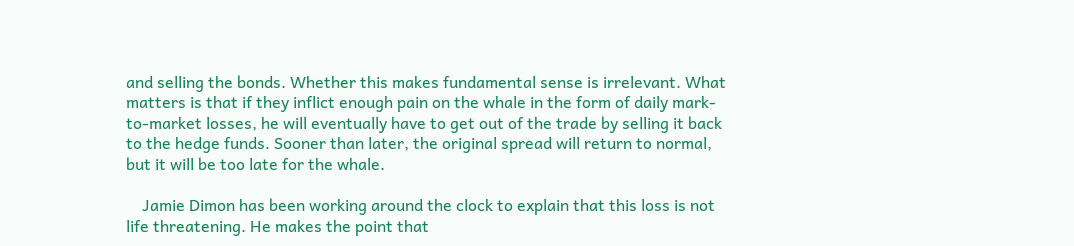and selling the bonds. Whether this makes fundamental sense is irrelevant. What matters is that if they inflict enough pain on the whale in the form of daily mark-to-market losses, he will eventually have to get out of the trade by selling it back to the hedge funds. Sooner than later, the original spread will return to normal, but it will be too late for the whale.

    Jamie Dimon has been working around the clock to explain that this loss is not life threatening. He makes the point that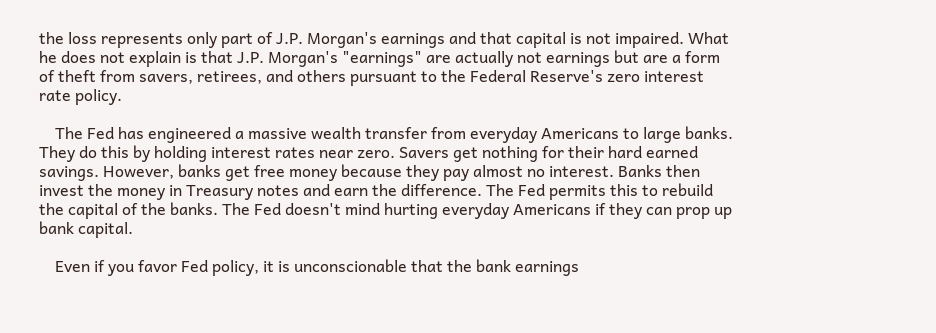the loss represents only part of J.P. Morgan's earnings and that capital is not impaired. What he does not explain is that J.P. Morgan's "earnings" are actually not earnings but are a form of theft from savers, retirees, and others pursuant to the Federal Reserve's zero interest rate policy.

    The Fed has engineered a massive wealth transfer from everyday Americans to large banks. They do this by holding interest rates near zero. Savers get nothing for their hard earned savings. However, banks get free money because they pay almost no interest. Banks then invest the money in Treasury notes and earn the difference. The Fed permits this to rebuild the capital of the banks. The Fed doesn't mind hurting everyday Americans if they can prop up bank capital.

    Even if you favor Fed policy, it is unconscionable that the bank earnings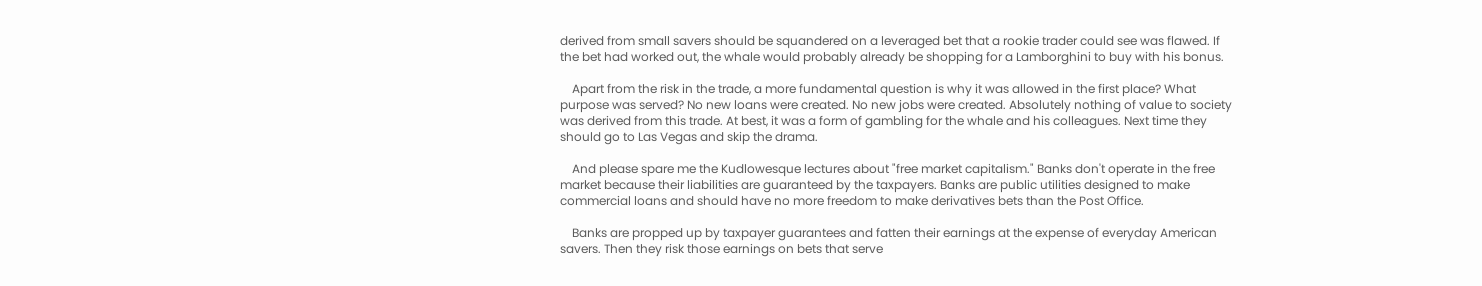derived from small savers should be squandered on a leveraged bet that a rookie trader could see was flawed. If the bet had worked out, the whale would probably already be shopping for a Lamborghini to buy with his bonus.

    Apart from the risk in the trade, a more fundamental question is why it was allowed in the first place? What purpose was served? No new loans were created. No new jobs were created. Absolutely nothing of value to society was derived from this trade. At best, it was a form of gambling for the whale and his colleagues. Next time they should go to Las Vegas and skip the drama.

    And please spare me the Kudlowesque lectures about "free market capitalism." Banks don't operate in the free market because their liabilities are guaranteed by the taxpayers. Banks are public utilities designed to make commercial loans and should have no more freedom to make derivatives bets than the Post Office.

    Banks are propped up by taxpayer guarantees and fatten their earnings at the expense of everyday American savers. Then they risk those earnings on bets that serve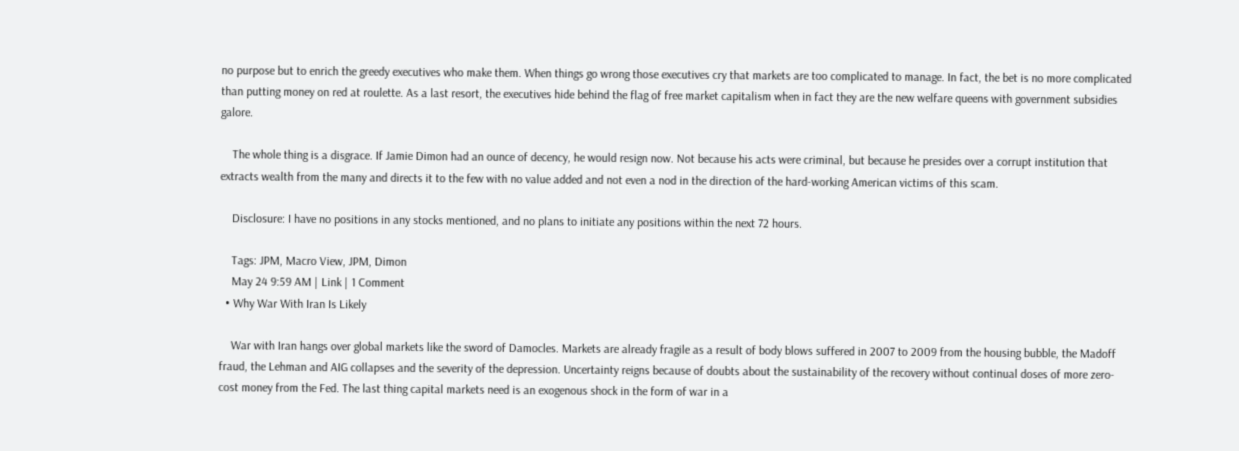no purpose but to enrich the greedy executives who make them. When things go wrong those executives cry that markets are too complicated to manage. In fact, the bet is no more complicated than putting money on red at roulette. As a last resort, the executives hide behind the flag of free market capitalism when in fact they are the new welfare queens with government subsidies galore.

    The whole thing is a disgrace. If Jamie Dimon had an ounce of decency, he would resign now. Not because his acts were criminal, but because he presides over a corrupt institution that extracts wealth from the many and directs it to the few with no value added and not even a nod in the direction of the hard-working American victims of this scam.

    Disclosure: I have no positions in any stocks mentioned, and no plans to initiate any positions within the next 72 hours.

    Tags: JPM, Macro View, JPM, Dimon
    May 24 9:59 AM | Link | 1 Comment
  • Why War With Iran Is Likely

    War with Iran hangs over global markets like the sword of Damocles. Markets are already fragile as a result of body blows suffered in 2007 to 2009 from the housing bubble, the Madoff fraud, the Lehman and AIG collapses and the severity of the depression. Uncertainty reigns because of doubts about the sustainability of the recovery without continual doses of more zero-cost money from the Fed. The last thing capital markets need is an exogenous shock in the form of war in a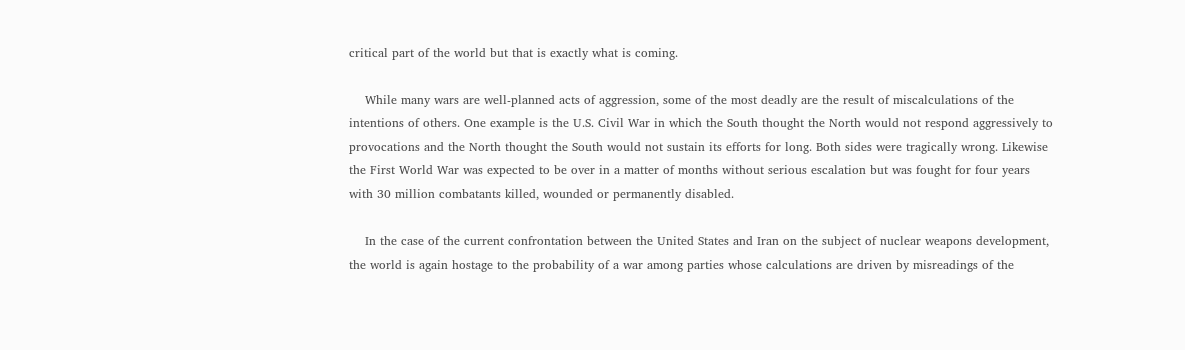critical part of the world but that is exactly what is coming.

    While many wars are well-planned acts of aggression, some of the most deadly are the result of miscalculations of the intentions of others. One example is the U.S. Civil War in which the South thought the North would not respond aggressively to provocations and the North thought the South would not sustain its efforts for long. Both sides were tragically wrong. Likewise the First World War was expected to be over in a matter of months without serious escalation but was fought for four years with 30 million combatants killed, wounded or permanently disabled.

    In the case of the current confrontation between the United States and Iran on the subject of nuclear weapons development, the world is again hostage to the probability of a war among parties whose calculations are driven by misreadings of the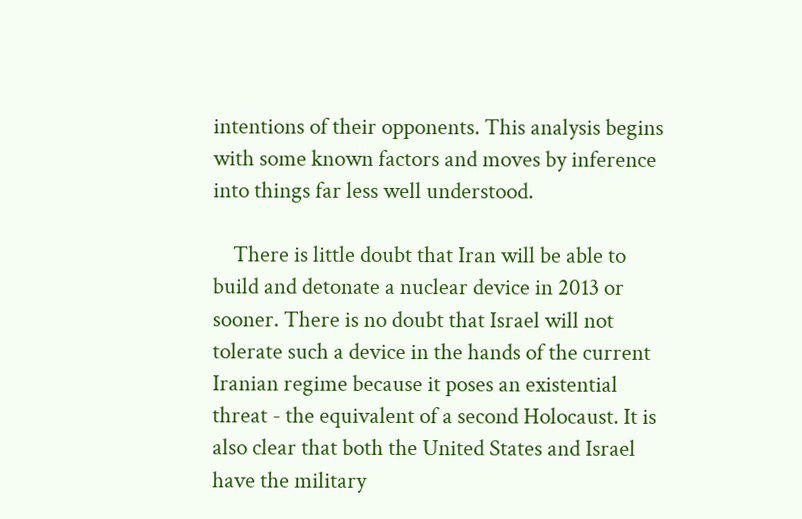intentions of their opponents. This analysis begins with some known factors and moves by inference into things far less well understood.

    There is little doubt that Iran will be able to build and detonate a nuclear device in 2013 or sooner. There is no doubt that Israel will not tolerate such a device in the hands of the current Iranian regime because it poses an existential threat - the equivalent of a second Holocaust. It is also clear that both the United States and Israel have the military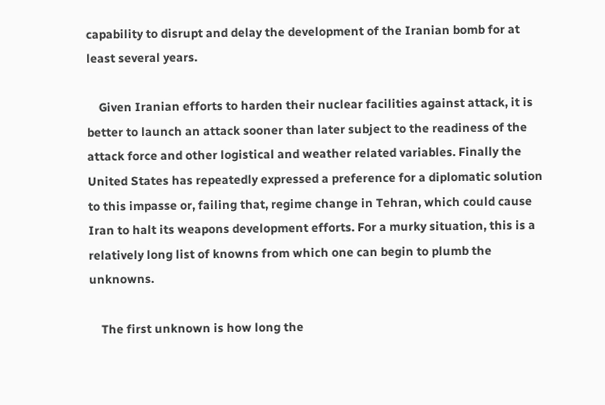capability to disrupt and delay the development of the Iranian bomb for at least several years.

    Given Iranian efforts to harden their nuclear facilities against attack, it is better to launch an attack sooner than later subject to the readiness of the attack force and other logistical and weather related variables. Finally the United States has repeatedly expressed a preference for a diplomatic solution to this impasse or, failing that, regime change in Tehran, which could cause Iran to halt its weapons development efforts. For a murky situation, this is a relatively long list of knowns from which one can begin to plumb the unknowns.

    The first unknown is how long the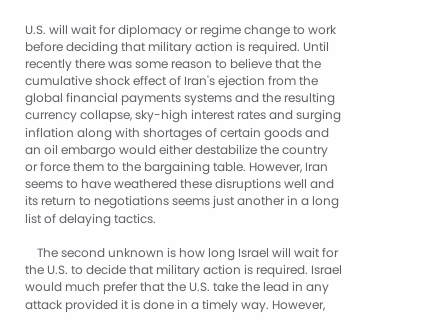U.S. will wait for diplomacy or regime change to work before deciding that military action is required. Until recently there was some reason to believe that the cumulative shock effect of Iran's ejection from the global financial payments systems and the resulting currency collapse, sky-high interest rates and surging inflation along with shortages of certain goods and an oil embargo would either destabilize the country or force them to the bargaining table. However, Iran seems to have weathered these disruptions well and its return to negotiations seems just another in a long list of delaying tactics.

    The second unknown is how long Israel will wait for the U.S. to decide that military action is required. Israel would much prefer that the U.S. take the lead in any attack provided it is done in a timely way. However,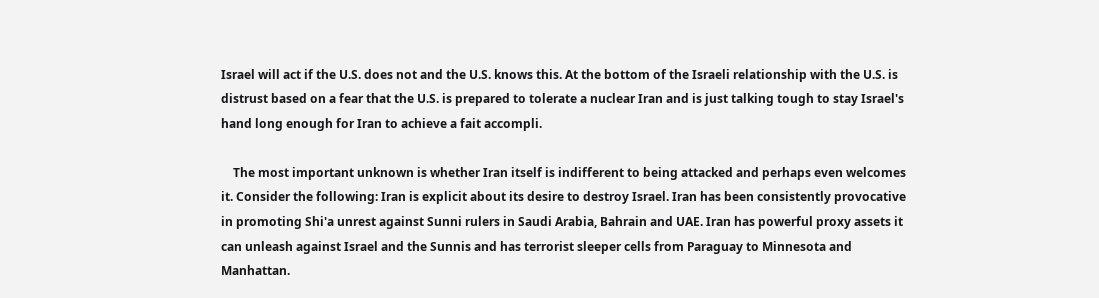Israel will act if the U.S. does not and the U.S. knows this. At the bottom of the Israeli relationship with the U.S. is distrust based on a fear that the U.S. is prepared to tolerate a nuclear Iran and is just talking tough to stay Israel's hand long enough for Iran to achieve a fait accompli.

    The most important unknown is whether Iran itself is indifferent to being attacked and perhaps even welcomes it. Consider the following: Iran is explicit about its desire to destroy Israel. Iran has been consistently provocative in promoting Shi'a unrest against Sunni rulers in Saudi Arabia, Bahrain and UAE. Iran has powerful proxy assets it can unleash against Israel and the Sunnis and has terrorist sleeper cells from Paraguay to Minnesota and Manhattan.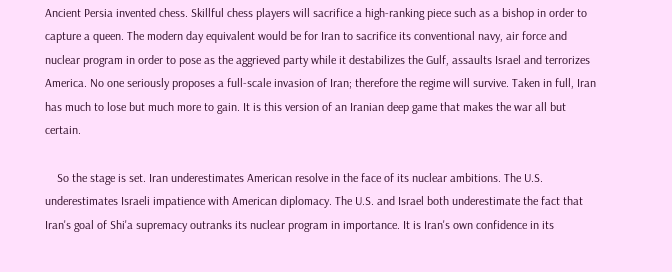Ancient Persia invented chess. Skillful chess players will sacrifice a high-ranking piece such as a bishop in order to capture a queen. The modern day equivalent would be for Iran to sacrifice its conventional navy, air force and nuclear program in order to pose as the aggrieved party while it destabilizes the Gulf, assaults Israel and terrorizes America. No one seriously proposes a full-scale invasion of Iran; therefore the regime will survive. Taken in full, Iran has much to lose but much more to gain. It is this version of an Iranian deep game that makes the war all but certain.

    So the stage is set. Iran underestimates American resolve in the face of its nuclear ambitions. The U.S. underestimates Israeli impatience with American diplomacy. The U.S. and Israel both underestimate the fact that Iran's goal of Shi'a supremacy outranks its nuclear program in importance. It is Iran's own confidence in its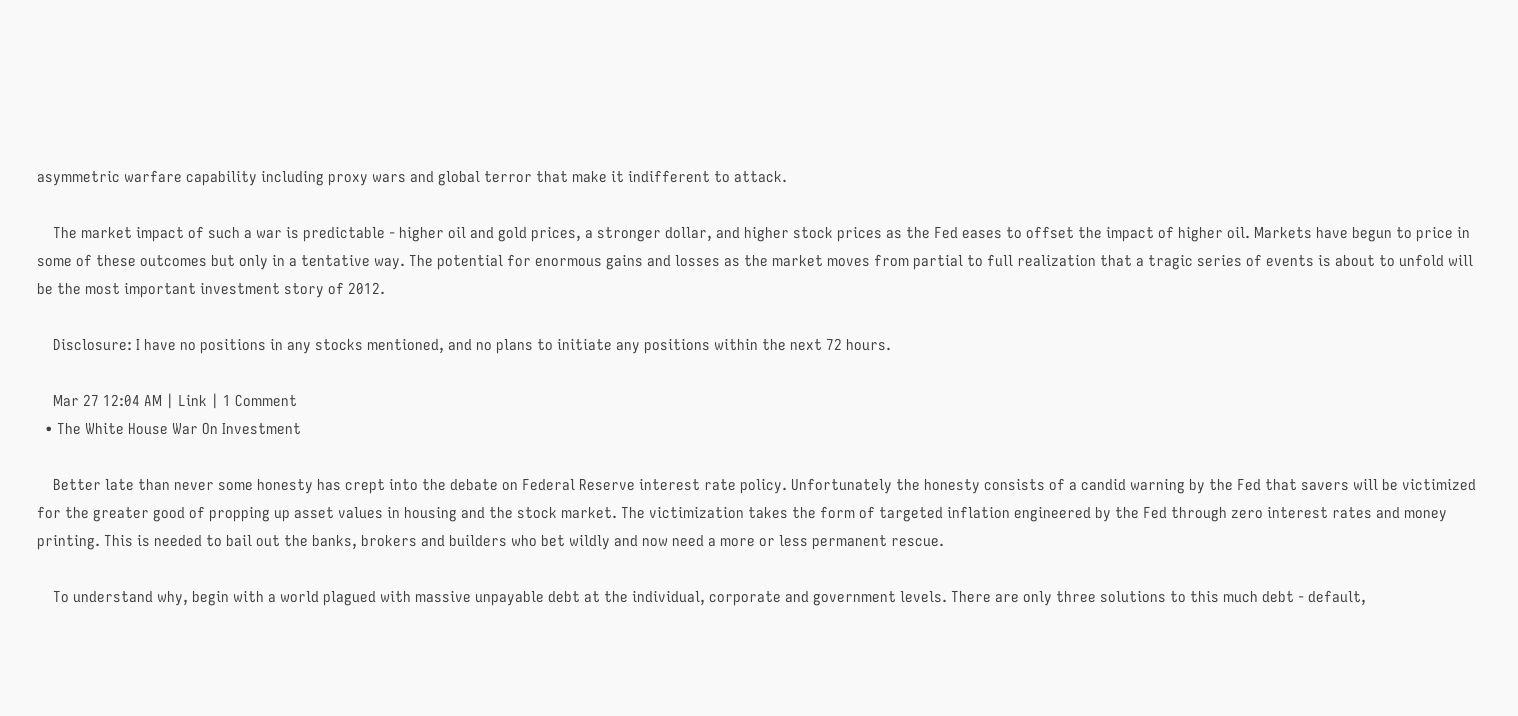asymmetric warfare capability including proxy wars and global terror that make it indifferent to attack.

    The market impact of such a war is predictable - higher oil and gold prices, a stronger dollar, and higher stock prices as the Fed eases to offset the impact of higher oil. Markets have begun to price in some of these outcomes but only in a tentative way. The potential for enormous gains and losses as the market moves from partial to full realization that a tragic series of events is about to unfold will be the most important investment story of 2012.

    Disclosure: I have no positions in any stocks mentioned, and no plans to initiate any positions within the next 72 hours.

    Mar 27 12:04 AM | Link | 1 Comment
  • The White House War On Investment

    Better late than never some honesty has crept into the debate on Federal Reserve interest rate policy. Unfortunately the honesty consists of a candid warning by the Fed that savers will be victimized for the greater good of propping up asset values in housing and the stock market. The victimization takes the form of targeted inflation engineered by the Fed through zero interest rates and money printing. This is needed to bail out the banks, brokers and builders who bet wildly and now need a more or less permanent rescue.

    To understand why, begin with a world plagued with massive unpayable debt at the individual, corporate and government levels. There are only three solutions to this much debt - default,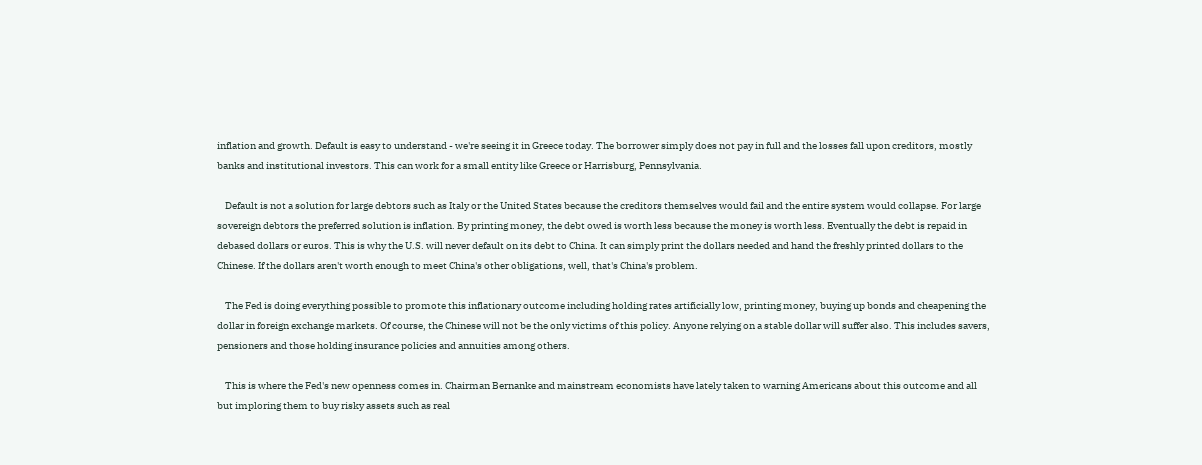inflation and growth. Default is easy to understand - we're seeing it in Greece today. The borrower simply does not pay in full and the losses fall upon creditors, mostly banks and institutional investors. This can work for a small entity like Greece or Harrisburg, Pennsylvania.

    Default is not a solution for large debtors such as Italy or the United States because the creditors themselves would fail and the entire system would collapse. For large sovereign debtors the preferred solution is inflation. By printing money, the debt owed is worth less because the money is worth less. Eventually the debt is repaid in debased dollars or euros. This is why the U.S. will never default on its debt to China. It can simply print the dollars needed and hand the freshly printed dollars to the Chinese. If the dollars aren't worth enough to meet China's other obligations, well, that's China's problem.

    The Fed is doing everything possible to promote this inflationary outcome including holding rates artificially low, printing money, buying up bonds and cheapening the dollar in foreign exchange markets. Of course, the Chinese will not be the only victims of this policy. Anyone relying on a stable dollar will suffer also. This includes savers, pensioners and those holding insurance policies and annuities among others.

    This is where the Fed's new openness comes in. Chairman Bernanke and mainstream economists have lately taken to warning Americans about this outcome and all but imploring them to buy risky assets such as real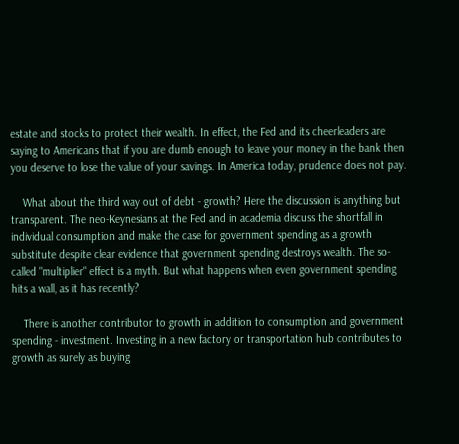estate and stocks to protect their wealth. In effect, the Fed and its cheerleaders are saying to Americans that if you are dumb enough to leave your money in the bank then you deserve to lose the value of your savings. In America today, prudence does not pay.

    What about the third way out of debt - growth? Here the discussion is anything but transparent. The neo-Keynesians at the Fed and in academia discuss the shortfall in individual consumption and make the case for government spending as a growth substitute despite clear evidence that government spending destroys wealth. The so-called "multiplier" effect is a myth. But what happens when even government spending hits a wall, as it has recently?

    There is another contributor to growth in addition to consumption and government spending - investment. Investing in a new factory or transportation hub contributes to growth as surely as buying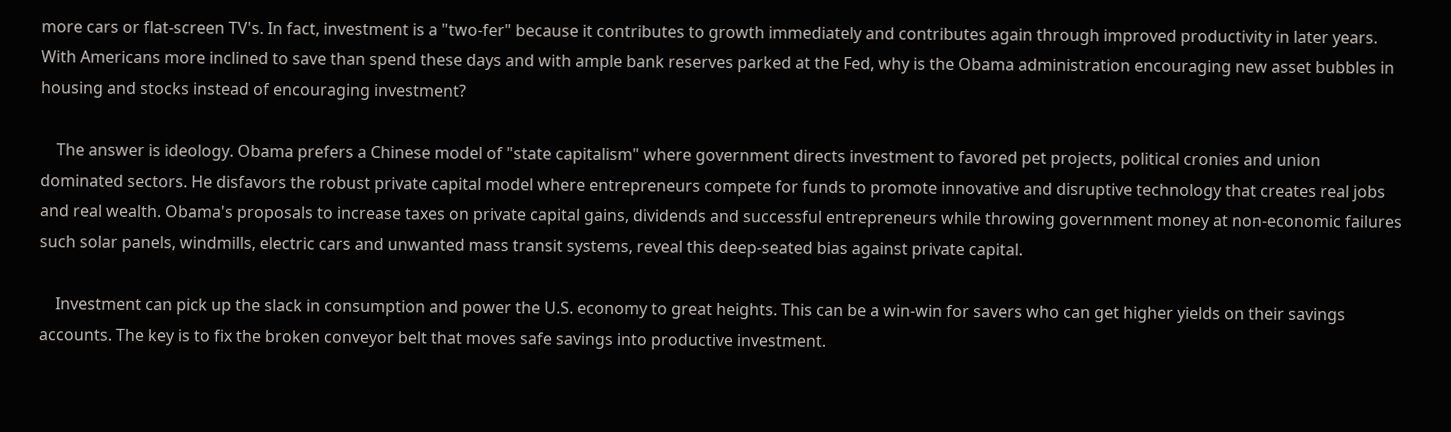more cars or flat-screen TV's. In fact, investment is a "two-fer" because it contributes to growth immediately and contributes again through improved productivity in later years. With Americans more inclined to save than spend these days and with ample bank reserves parked at the Fed, why is the Obama administration encouraging new asset bubbles in housing and stocks instead of encouraging investment?

    The answer is ideology. Obama prefers a Chinese model of "state capitalism" where government directs investment to favored pet projects, political cronies and union dominated sectors. He disfavors the robust private capital model where entrepreneurs compete for funds to promote innovative and disruptive technology that creates real jobs and real wealth. Obama's proposals to increase taxes on private capital gains, dividends and successful entrepreneurs while throwing government money at non-economic failures such solar panels, windmills, electric cars and unwanted mass transit systems, reveal this deep-seated bias against private capital.

    Investment can pick up the slack in consumption and power the U.S. economy to great heights. This can be a win-win for savers who can get higher yields on their savings accounts. The key is to fix the broken conveyor belt that moves safe savings into productive investment.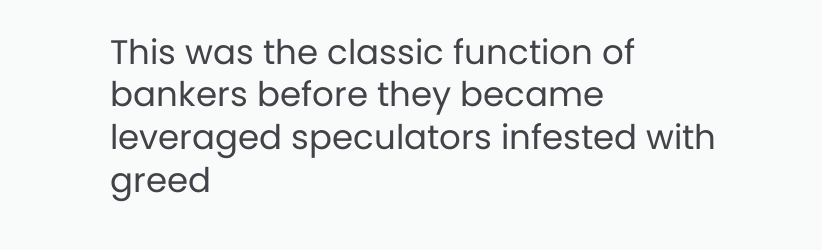This was the classic function of bankers before they became leveraged speculators infested with greed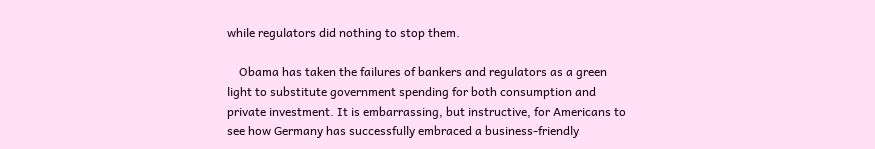while regulators did nothing to stop them.

    Obama has taken the failures of bankers and regulators as a green light to substitute government spending for both consumption and private investment. It is embarrassing, but instructive, for Americans to see how Germany has successfully embraced a business-friendly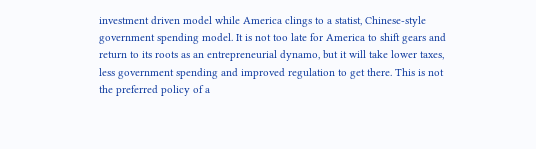investment driven model while America clings to a statist, Chinese-style government spending model. It is not too late for America to shift gears and return to its roots as an entrepreneurial dynamo, but it will take lower taxes, less government spending and improved regulation to get there. This is not the preferred policy of a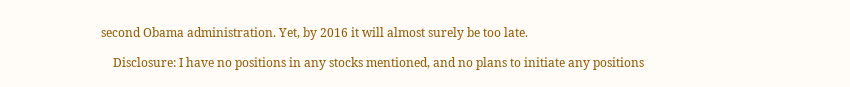second Obama administration. Yet, by 2016 it will almost surely be too late.

    Disclosure: I have no positions in any stocks mentioned, and no plans to initiate any positions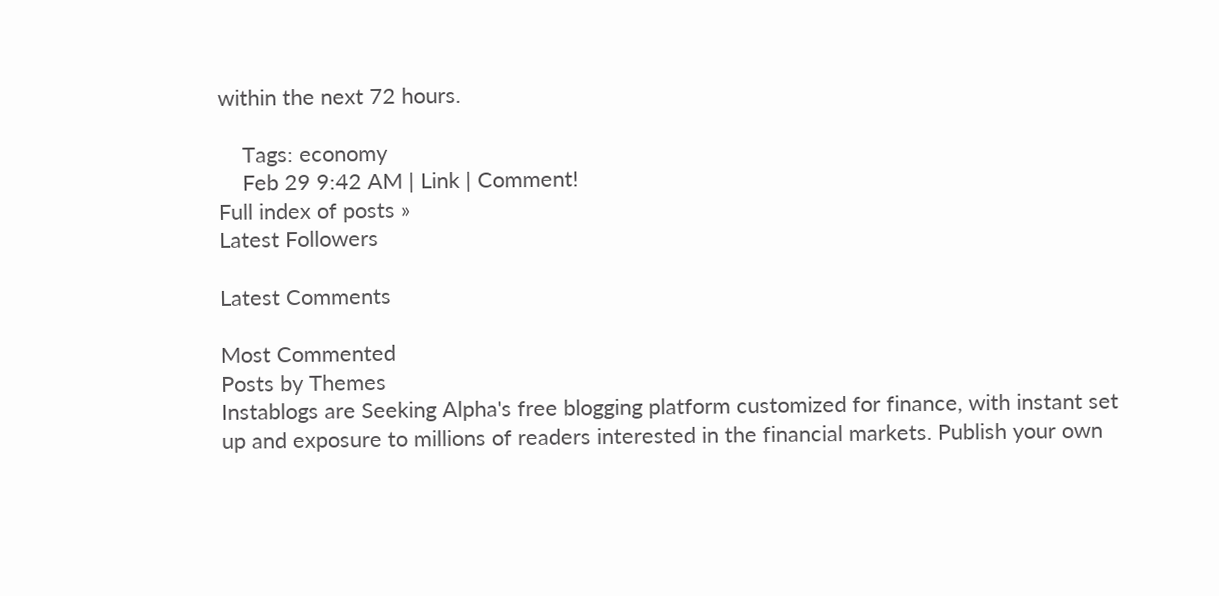within the next 72 hours.

    Tags: economy
    Feb 29 9:42 AM | Link | Comment!
Full index of posts »
Latest Followers

Latest Comments

Most Commented
Posts by Themes
Instablogs are Seeking Alpha's free blogging platform customized for finance, with instant set up and exposure to millions of readers interested in the financial markets. Publish your own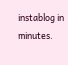instablog in minutes.